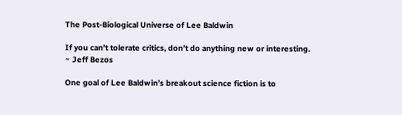The Post-Biological Universe of Lee Baldwin

If you can’t tolerate critics, don’t do anything new or interesting.
~ Jeff Bezos

One goal of Lee Baldwin’s breakout science fiction is to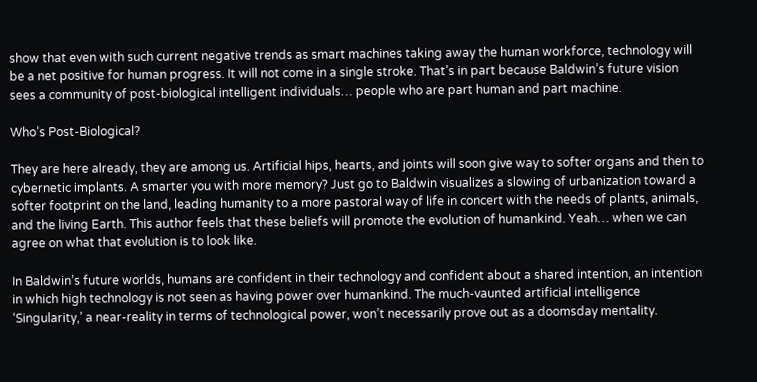show that even with such current negative trends as smart machines taking away the human workforce, technology will be a net positive for human progress. It will not come in a single stroke. That’s in part because Baldwin’s future vision sees a community of post-biological intelligent individuals… people who are part human and part machine.

Who’s Post-Biological?

They are here already, they are among us. Artificial hips, hearts, and joints will soon give way to softer organs and then to cybernetic implants. A smarter you with more memory? Just go to Baldwin visualizes a slowing of urbanization toward a softer footprint on the land, leading humanity to a more pastoral way of life in concert with the needs of plants, animals, and the living Earth. This author feels that these beliefs will promote the evolution of humankind. Yeah… when we can agree on what that evolution is to look like.

In Baldwin’s future worlds, humans are confident in their technology and confident about a shared intention, an intention in which high technology is not seen as having power over humankind. The much-vaunted artificial intelligence ‘Singularity,’ a near-reality in terms of technological power, won’t necessarily prove out as a doomsday mentality.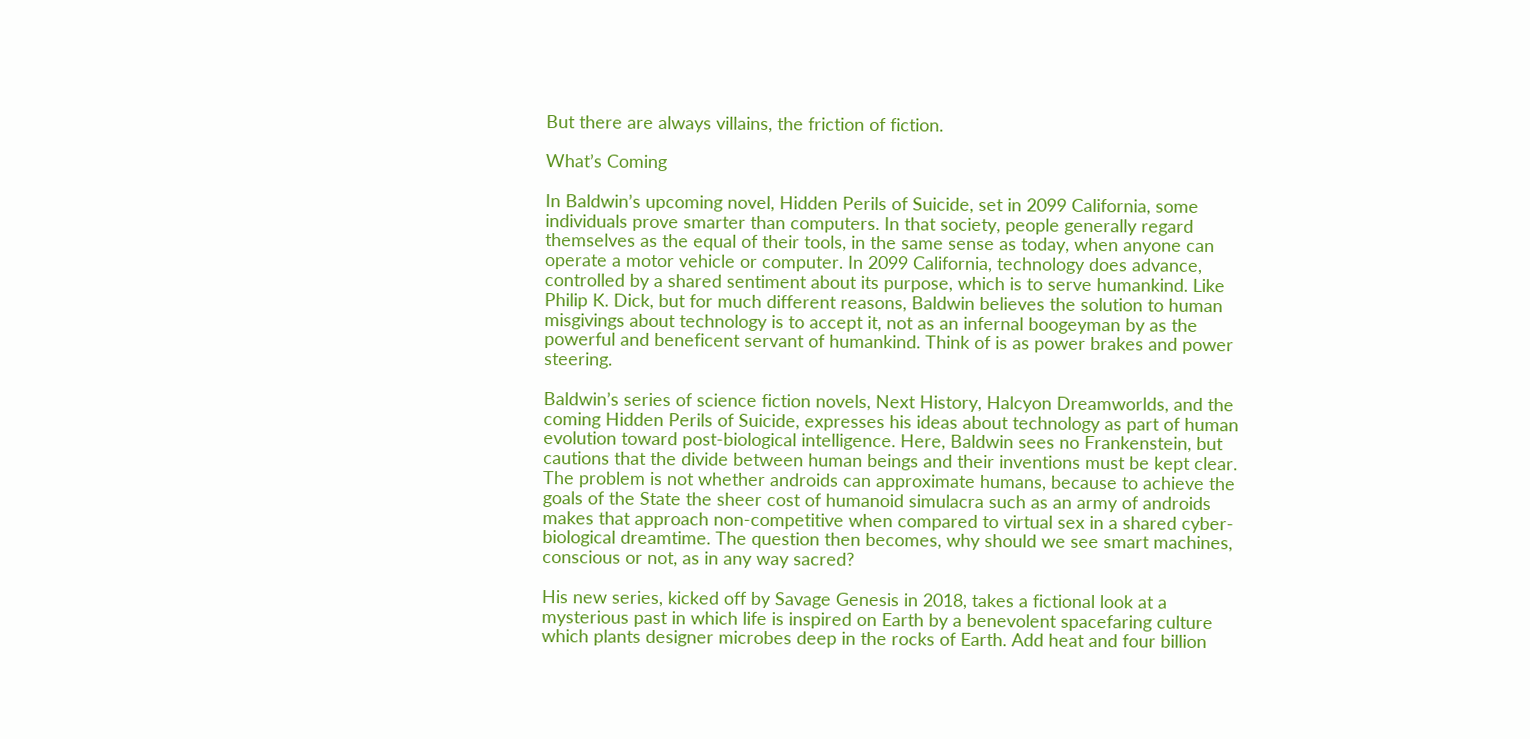But there are always villains, the friction of fiction.

What’s Coming

In Baldwin’s upcoming novel, Hidden Perils of Suicide, set in 2099 California, some individuals prove smarter than computers. In that society, people generally regard themselves as the equal of their tools, in the same sense as today, when anyone can operate a motor vehicle or computer. In 2099 California, technology does advance, controlled by a shared sentiment about its purpose, which is to serve humankind. Like Philip K. Dick, but for much different reasons, Baldwin believes the solution to human misgivings about technology is to accept it, not as an infernal boogeyman by as the powerful and beneficent servant of humankind. Think of is as power brakes and power steering.

Baldwin’s series of science fiction novels, Next History, Halcyon Dreamworlds, and the coming Hidden Perils of Suicide, expresses his ideas about technology as part of human evolution toward post-biological intelligence. Here, Baldwin sees no Frankenstein, but cautions that the divide between human beings and their inventions must be kept clear. The problem is not whether androids can approximate humans, because to achieve the goals of the State the sheer cost of humanoid simulacra such as an army of androids makes that approach non-competitive when compared to virtual sex in a shared cyber-biological dreamtime. The question then becomes, why should we see smart machines, conscious or not, as in any way sacred?

His new series, kicked off by Savage Genesis in 2018, takes a fictional look at a mysterious past in which life is inspired on Earth by a benevolent spacefaring culture which plants designer microbes deep in the rocks of Earth. Add heat and four billion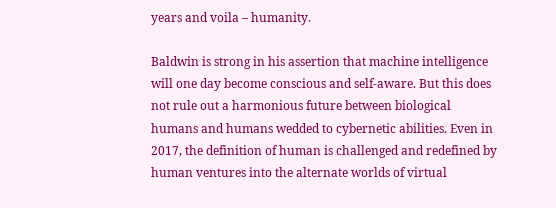years and voila – humanity.

Baldwin is strong in his assertion that machine intelligence will one day become conscious and self-aware. But this does not rule out a harmonious future between biological humans and humans wedded to cybernetic abilities. Even in 2017, the definition of human is challenged and redefined by human ventures into the alternate worlds of virtual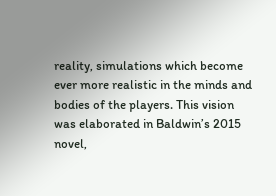reality, simulations which become ever more realistic in the minds and bodies of the players. This vision was elaborated in Baldwin’s 2015 novel,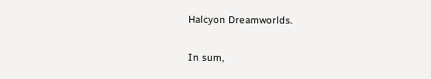Halcyon Dreamworlds.

In sum,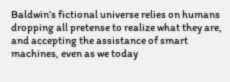Baldwin’s fictional universe relies on humans dropping all pretense to realize what they are, and accepting the assistance of smart machines, even as we today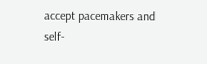accept pacemakers and self-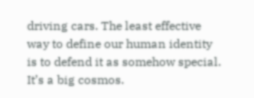driving cars. The least effective way to define our human identity is to defend it as somehow special. It’s a big cosmos.